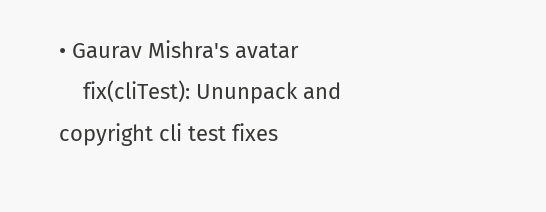• Gaurav Mishra's avatar
    fix(cliTest): Ununpack and copyright cli test fixes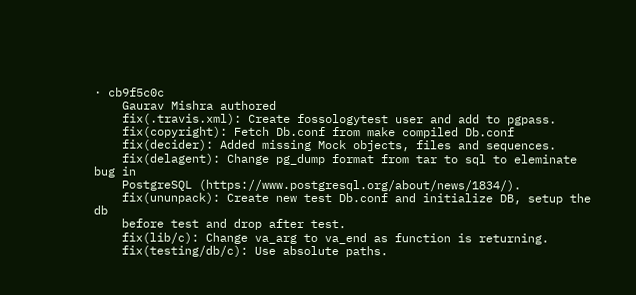· cb9f5c0c
    Gaurav Mishra authored
    fix(.travis.xml): Create fossologytest user and add to pgpass.
    fix(copyright): Fetch Db.conf from make compiled Db.conf
    fix(decider): Added missing Mock objects, files and sequences.
    fix(delagent): Change pg_dump format from tar to sql to eleminate bug in
    PostgreSQL (https://www.postgresql.org/about/news/1834/).
    fix(ununpack): Create new test Db.conf and initialize DB, setup the db
    before test and drop after test.
    fix(lib/c): Change va_arg to va_end as function is returning.
    fix(testing/db/c): Use absolute paths.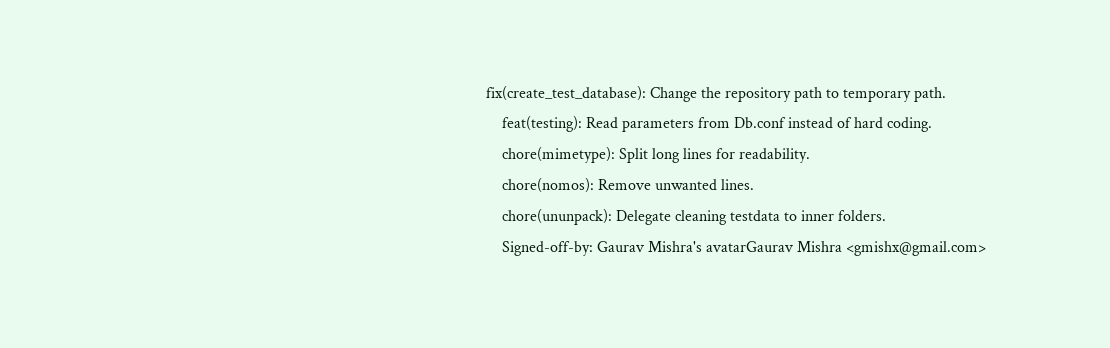fix(create_test_database): Change the repository path to temporary path.
    feat(testing): Read parameters from Db.conf instead of hard coding.
    chore(mimetype): Split long lines for readability.
    chore(nomos): Remove unwanted lines.
    chore(ununpack): Delegate cleaning testdata to inner folders.
    Signed-off-by: Gaurav Mishra's avatarGaurav Mishra <gmishx@gmail.com>